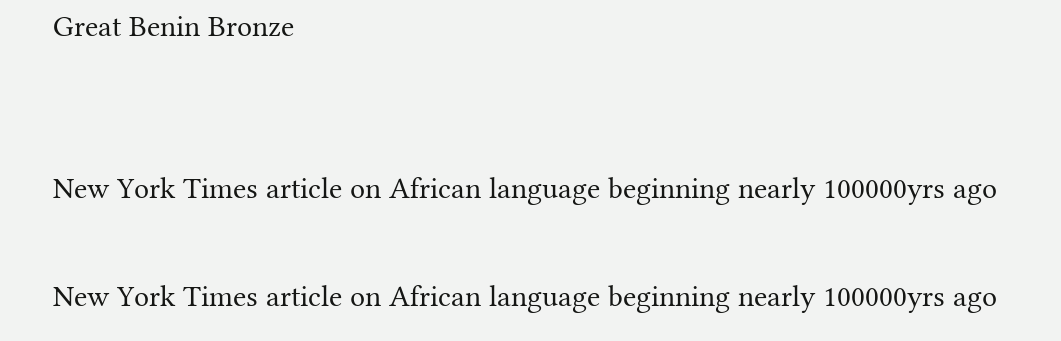Great Benin Bronze


New York Times article on African language beginning nearly 100000yrs ago

New York Times article on African language beginning nearly 100000yrs ago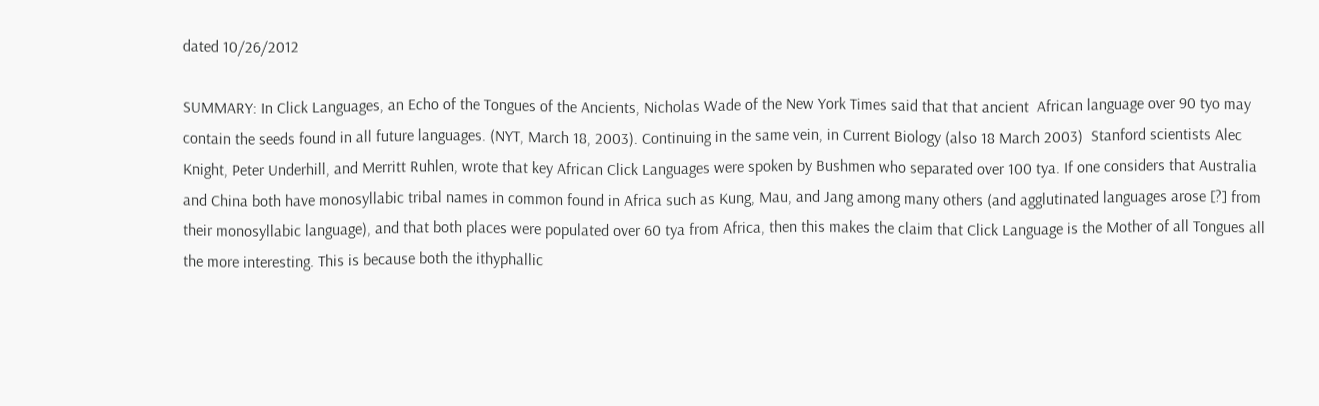dated 10/26/2012

SUMMARY: In Click Languages, an Echo of the Tongues of the Ancients, Nicholas Wade of the New York Times said that that ancient  African language over 90 tyo may contain the seeds found in all future languages. (NYT, March 18, 2003). Continuing in the same vein, in Current Biology (also 18 March 2003)  Stanford scientists Alec Knight, Peter Underhill, and Merritt Ruhlen, wrote that key African Click Languages were spoken by Bushmen who separated over 100 tya. If one considers that Australia and China both have monosyllabic tribal names in common found in Africa such as Kung, Mau, and Jang among many others (and agglutinated languages arose [?] from their monosyllabic language), and that both places were populated over 60 tya from Africa, then this makes the claim that Click Language is the Mother of all Tongues all the more interesting. This is because both the ithyphallic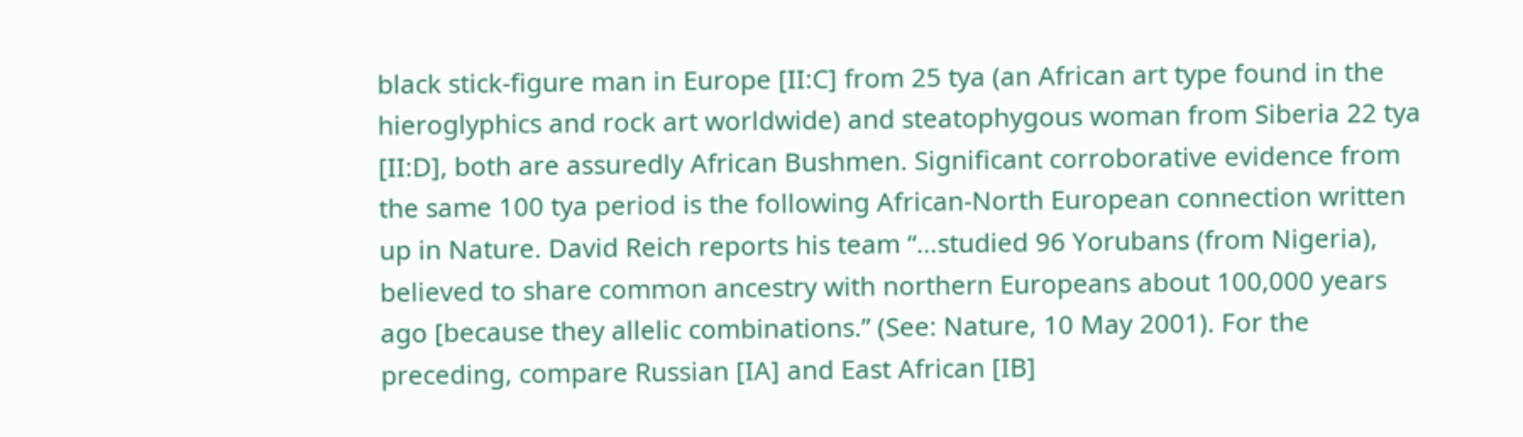black stick-figure man in Europe [II:C] from 25 tya (an African art type found in the hieroglyphics and rock art worldwide) and steatophygous woman from Siberia 22 tya [II:D], both are assuredly African Bushmen. Significant corroborative evidence from the same 100 tya period is the following African-North European connection written up in Nature. David Reich reports his team “…studied 96 Yorubans (from Nigeria), believed to share common ancestry with northern Europeans about 100,000 years ago [because they allelic combinations.” (See: Nature, 10 May 2001). For the preceding, compare Russian [IA] and East African [IB]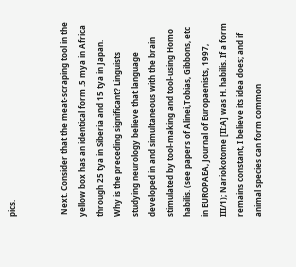pics.


 Next. Consider that the meat-scraping tool in the yellow box has an identical form .5 mya in Africa through 25 tya in Siberia and 15 tya in Japan. Why is the preceding significant? Linguists studying neurology believe that language developed in and simultaneous with the brain stimulated by tool-making and tool-using Homo habilis. (see papers of Alinei,Tobias, Gibbons, etc in EUROPAEA, Journal of Europaenists, 1997, III/1); Nariokotome [II:A] was H. habilis. If a form remains constant, I believe its idea does; and if animal species can form common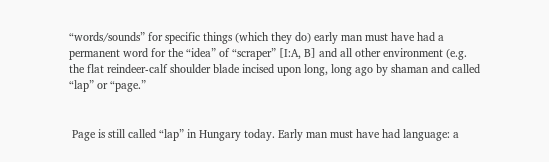“words/sounds” for specific things (which they do) early man must have had a permanent word for the “idea” of “scraper” [I:A, B] and all other environment (e.g. the flat reindeer-calf shoulder blade incised upon long, long ago by shaman and called “lap” or “page.”


 Page is still called “lap” in Hungary today. Early man must have had language: a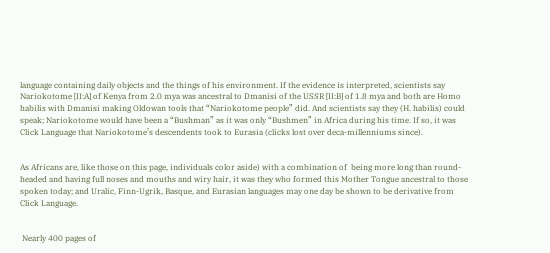language containing daily objects and the things of his environment. If the evidence is interpreted, scientists say Nariokotome [II:A] of Kenya from 2.0 mya was ancestral to Dmanisi of the USSR [II:B] of 1.8 mya and both are Homo habilis with Dmanisi making Oldowan tools that “Nariokotome people” did. And scientists say they (H. habilis) could speak; Nariokotome would have been a “Bushman” as it was only “Bushmen” in Africa during his time. If so, it was Click Language that Nariokotome’s descendents took to Eurasia (clicks lost over deca-millenniums since).


As Africans are, like those on this page, individuals color aside) with a combination of  being more long than round-headed and having full noses and mouths and wiry hair, it was they who formed this Mother Tongue ancestral to those spoken today; and Uralic, Finn-Ugrik, Basque, and Eurasian languages may one day be shown to be derivative from Click Language.


 Nearly 400 pages of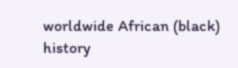worldwide African (black) history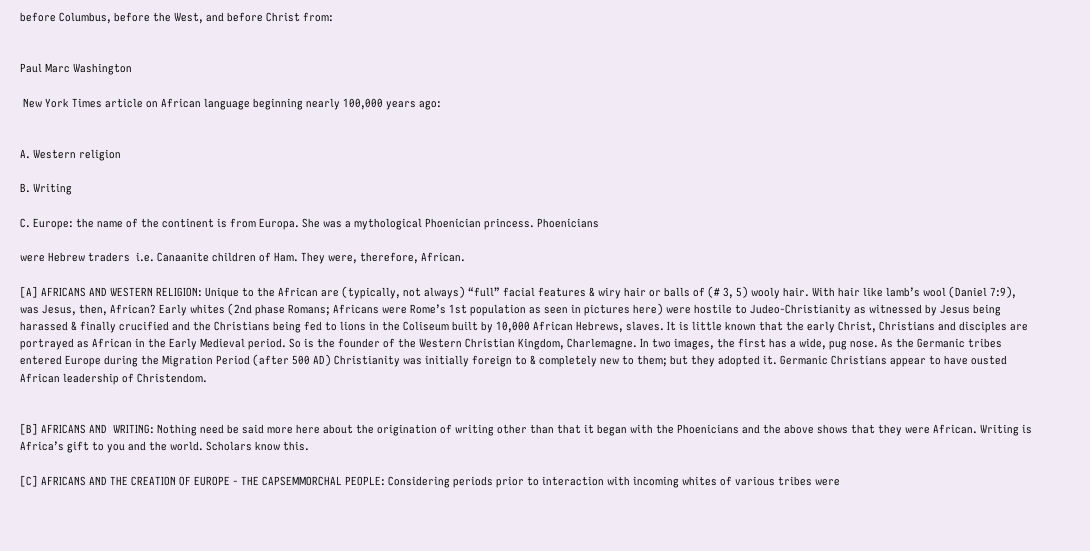before Columbus, before the West, and before Christ from:


Paul Marc Washington

 New York Times article on African language beginning nearly 100,000 years ago:


A. Western religion

B. Writing

C. Europe: the name of the continent is from Europa. She was a mythological Phoenician princess. Phoenicians

were Hebrew traders  i.e. Canaanite children of Ham. They were, therefore, African.

[A] AFRICANS AND WESTERN RELIGION: Unique to the African are (typically, not always) “full” facial features & wiry hair or balls of (# 3, 5) wooly hair. With hair like lamb’s wool (Daniel 7:9),  was Jesus, then, African? Early whites (2nd phase Romans; Africans were Rome’s 1st population as seen in pictures here) were hostile to Judeo-Christianity as witnessed by Jesus being harassed & finally crucified and the Christians being fed to lions in the Coliseum built by 10,000 African Hebrews, slaves. It is little known that the early Christ, Christians and disciples are portrayed as African in the Early Medieval period. So is the founder of the Western Christian Kingdom, Charlemagne. In two images, the first has a wide, pug nose. As the Germanic tribes entered Europe during the Migration Period (after 500 AD) Christianity was initially foreign to & completely new to them; but they adopted it. Germanic Christians appear to have ousted African leadership of Christendom.


[B] AFRICANS AND  WRITING: Nothing need be said more here about the origination of writing other than that it began with the Phoenicians and the above shows that they were African. Writing is Africa’s gift to you and the world. Scholars know this.

[C] AFRICANS AND THE CREATION OF EUROPE - THE CAPSEMMORCHAL PEOPLE: Considering periods prior to interaction with incoming whites of various tribes were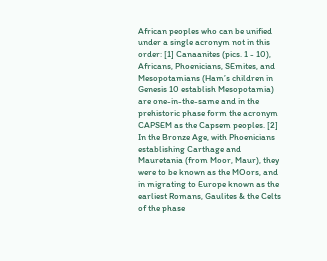African peoples who can be unified under a single acronym not in this order: [1] Canaanites (pics. 1 - 10), Africans, Phoenicians, SEmites, and Mesopotamians (Ham’s children in Genesis 10 establish Mesopotamia) are one-in-the-same and in the prehistoric phase form the acronym CAPSEM as the Capsem peoples. [2] In the Bronze Age, with Phoenicians establishing Carthage and Mauretania (from Moor, Maur), they were to be known as the MOors, and in migrating to Europe known as the earliest Romans, Gaulites & the Celts of the phase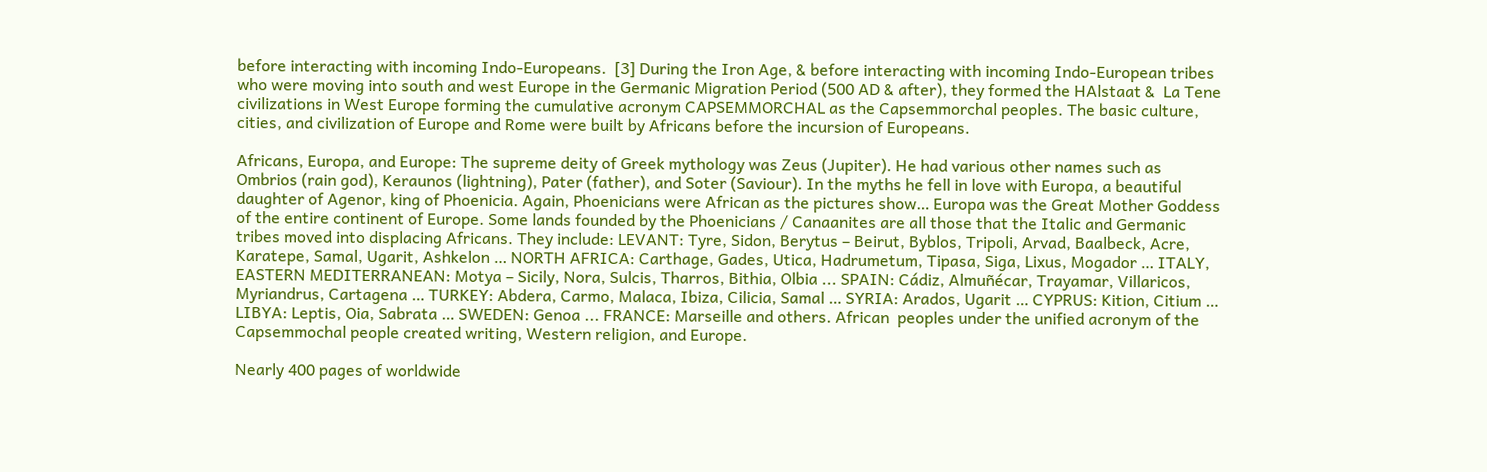before interacting with incoming Indo-Europeans.  [3] During the Iron Age, & before interacting with incoming Indo-European tribes who were moving into south and west Europe in the Germanic Migration Period (500 AD & after), they formed the HAlstaat &  La Tene civilizations in West Europe forming the cumulative acronym CAPSEMMORCHAL as the Capsemmorchal peoples. The basic culture, cities, and civilization of Europe and Rome were built by Africans before the incursion of Europeans.

Africans, Europa, and Europe: The supreme deity of Greek mythology was Zeus (Jupiter). He had various other names such as Ombrios (rain god), Keraunos (lightning), Pater (father), and Soter (Saviour). In the myths he fell in love with Europa, a beautiful daughter of Agenor, king of Phoenicia. Again, Phoenicians were African as the pictures show… Europa was the Great Mother Goddess of the entire continent of Europe. Some lands founded by the Phoenicians / Canaanites are all those that the Italic and Germanic tribes moved into displacing Africans. They include: LEVANT: Tyre, Sidon, Berytus – Beirut, Byblos, Tripoli, Arvad, Baalbeck, Acre, Karatepe, Samal, Ugarit, Ashkelon … NORTH AFRICA: Carthage, Gades, Utica, Hadrumetum, Tipasa, Siga, Lixus, Mogador … ITALY, EASTERN MEDITERRANEAN: Motya – Sicily, Nora, Sulcis, Tharros, Bithia, Olbia ... SPAIN: Cádiz, Almuñécar, Trayamar, Villaricos, Myriandrus, Cartagena … TURKEY: Abdera, Carmo, Malaca, Ibiza, Cilicia, Samal … SYRIA: Arados, Ugarit … CYPRUS: Kition, Citium … LIBYA: Leptis, Oia, Sabrata … SWEDEN: Genoa ... FRANCE: Marseille and others. African  peoples under the unified acronym of the Capsemmochal people created writing, Western religion, and Europe.

Nearly 400 pages of worldwide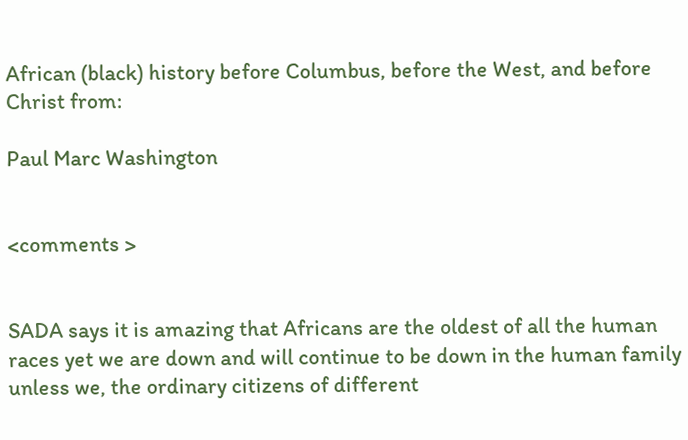African (black) history before Columbus, before the West, and before Christ from:

Paul Marc Washington


<comments >


SADA says it is amazing that Africans are the oldest of all the human races yet we are down and will continue to be down in the human family unless we, the ordinary citizens of different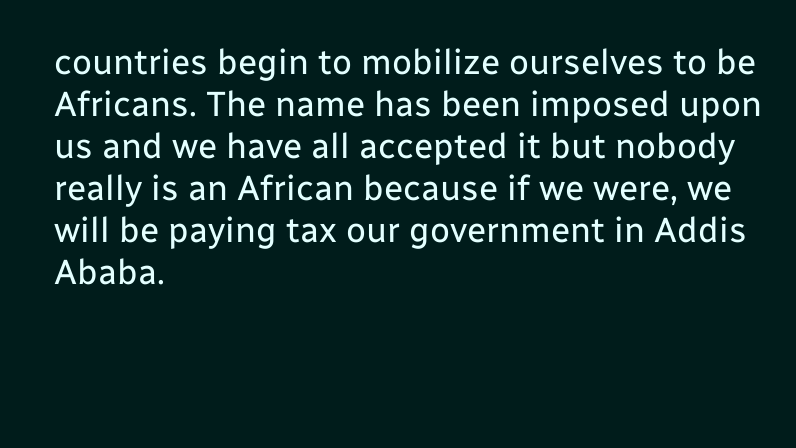countries begin to mobilize ourselves to be Africans. The name has been imposed upon us and we have all accepted it but nobody really is an African because if we were, we will be paying tax our government in Addis Ababa.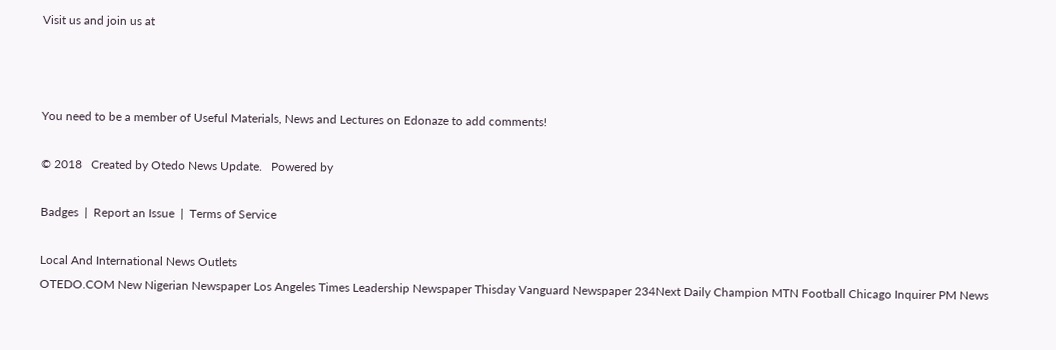Visit us and join us at



You need to be a member of Useful Materials, News and Lectures on Edonaze to add comments!

© 2018   Created by Otedo News Update.   Powered by

Badges  |  Report an Issue  |  Terms of Service

Local And International News Outlets
OTEDO.COM New Nigerian Newspaper Los Angeles Times Leadership Newspaper Thisday Vanguard Newspaper 234Next Daily Champion MTN Football Chicago Inquirer PM News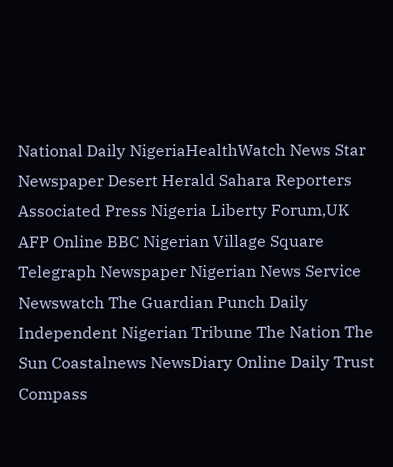National Daily NigeriaHealthWatch News Star Newspaper Desert Herald Sahara Reporters Associated Press Nigeria Liberty Forum,UK AFP Online BBC Nigerian Village Square Telegraph Newspaper Nigerian News Service Newswatch The Guardian Punch Daily Independent Nigerian Tribune The Nation The Sun Coastalnews NewsDiary Online Daily Trust Compass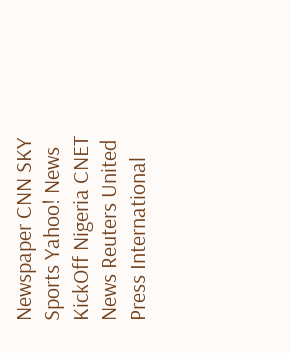Newspaper CNN SKY Sports Yahoo! News KickOff Nigeria CNET News Reuters United Press International